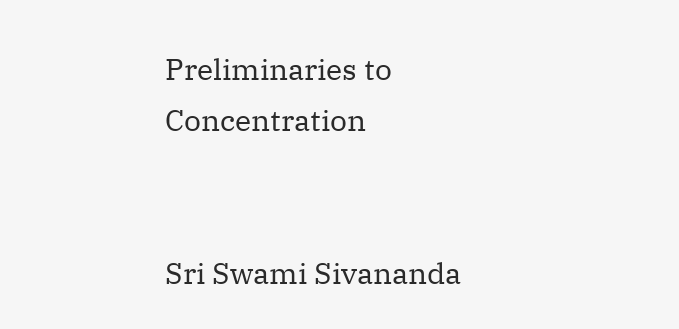Preliminaries to Concentration


Sri Swami Sivananda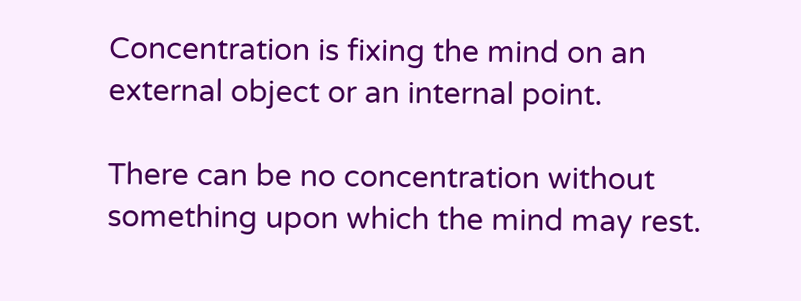Concentration is fixing the mind on an external object or an internal point.

There can be no concentration without something upon which the mind may rest.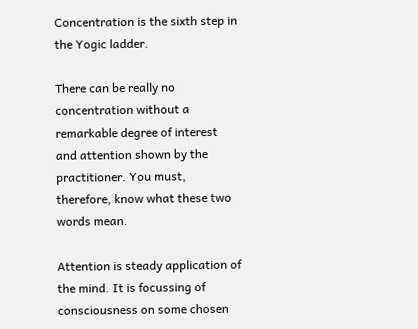Concentration is the sixth step in the Yogic ladder.

There can be really no concentration without a remarkable degree of interest and attention shown by the practitioner. You must, therefore, know what these two words mean.

Attention is steady application of the mind. It is focussing of consciousness on some chosen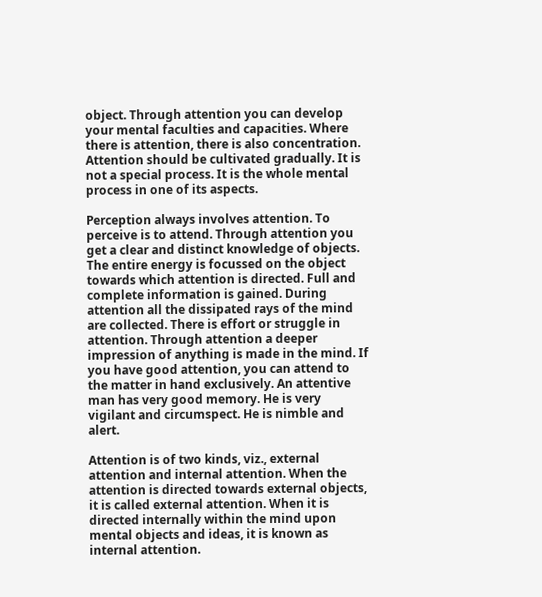object. Through attention you can develop your mental faculties and capacities. Where there is attention, there is also concentration. Attention should be cultivated gradually. It is not a special process. It is the whole mental process in one of its aspects.

Perception always involves attention. To perceive is to attend. Through attention you get a clear and distinct knowledge of objects. The entire energy is focussed on the object towards which attention is directed. Full and complete information is gained. During attention all the dissipated rays of the mind are collected. There is effort or struggle in attention. Through attention a deeper impression of anything is made in the mind. If you have good attention, you can attend to the matter in hand exclusively. An attentive man has very good memory. He is very vigilant and circumspect. He is nimble and alert.

Attention is of two kinds, viz., external attention and internal attention. When the attention is directed towards external objects, it is called external attention. When it is directed internally within the mind upon mental objects and ideas, it is known as internal attention.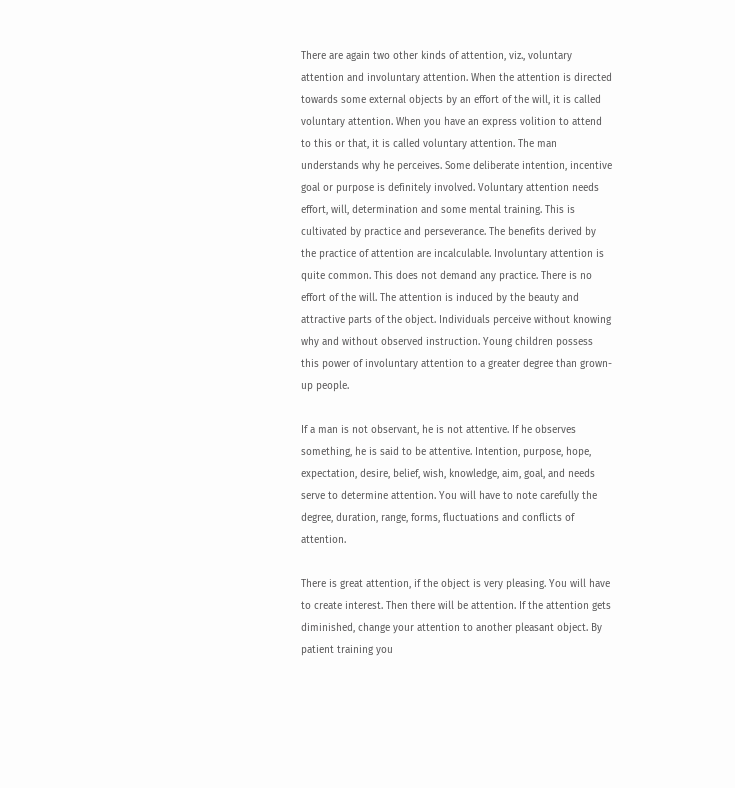There are again two other kinds of attention, viz., voluntary attention and involuntary attention. When the attention is directed towards some external objects by an effort of the will, it is called voluntary attention. When you have an express volition to attend to this or that, it is called voluntary attention. The man understands why he perceives. Some deliberate intention, incentive goal or purpose is definitely involved. Voluntary attention needs effort, will, determination and some mental training. This is cultivated by practice and perseverance. The benefits derived by the practice of attention are incalculable. Involuntary attention is quite common. This does not demand any practice. There is no effort of the will. The attention is induced by the beauty and attractive parts of the object. Individuals perceive without knowing why and without observed instruction. Young children possess this power of involuntary attention to a greater degree than grown-up people.

If a man is not observant, he is not attentive. If he observes something, he is said to be attentive. Intention, purpose, hope, expectation, desire, belief, wish, knowledge, aim, goal, and needs serve to determine attention. You will have to note carefully the degree, duration, range, forms, fluctuations and conflicts of attention.

There is great attention, if the object is very pleasing. You will have to create interest. Then there will be attention. If the attention gets diminished, change your attention to another pleasant object. By patient training you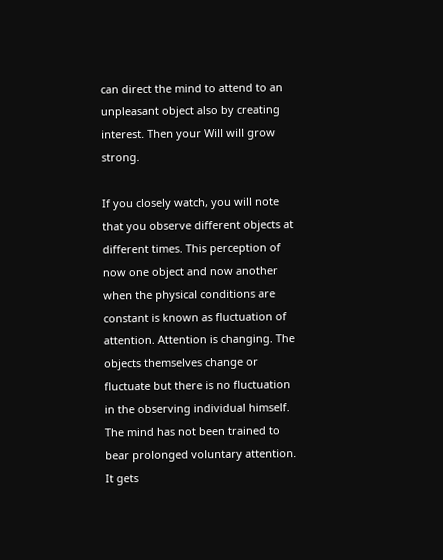can direct the mind to attend to an unpleasant object also by creating interest. Then your Will will grow strong.

If you closely watch, you will note that you observe different objects at different times. This perception of now one object and now another when the physical conditions are constant is known as fluctuation of attention. Attention is changing. The objects themselves change or fluctuate but there is no fluctuation in the observing individual himself. The mind has not been trained to bear prolonged voluntary attention. It gets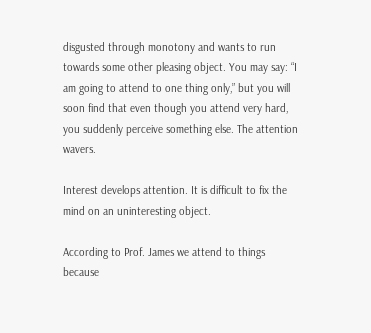disgusted through monotony and wants to run towards some other pleasing object. You may say: “I am going to attend to one thing only,” but you will soon find that even though you attend very hard, you suddenly perceive something else. The attention wavers.

Interest develops attention. It is difficult to fix the mind on an uninteresting object.

According to Prof. James we attend to things because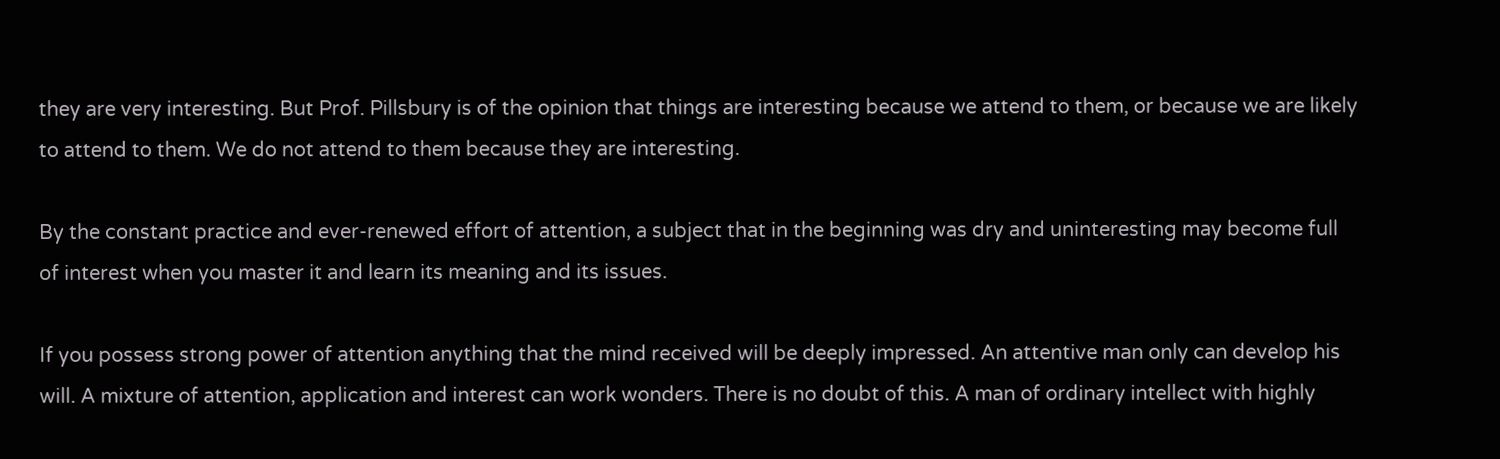they are very interesting. But Prof. Pillsbury is of the opinion that things are interesting because we attend to them, or because we are likely to attend to them. We do not attend to them because they are interesting.

By the constant practice and ever-renewed effort of attention, a subject that in the beginning was dry and uninteresting may become full of interest when you master it and learn its meaning and its issues.

If you possess strong power of attention anything that the mind received will be deeply impressed. An attentive man only can develop his will. A mixture of attention, application and interest can work wonders. There is no doubt of this. A man of ordinary intellect with highly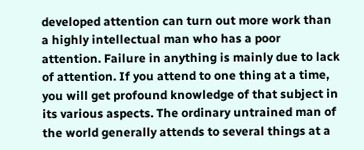developed attention can turn out more work than a highly intellectual man who has a poor attention. Failure in anything is mainly due to lack of attention. If you attend to one thing at a time, you will get profound knowledge of that subject in its various aspects. The ordinary untrained man of the world generally attends to several things at a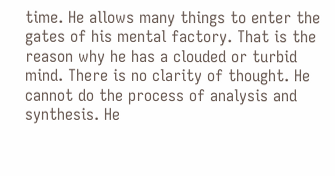time. He allows many things to enter the gates of his mental factory. That is the reason why he has a clouded or turbid mind. There is no clarity of thought. He cannot do the process of analysis and synthesis. He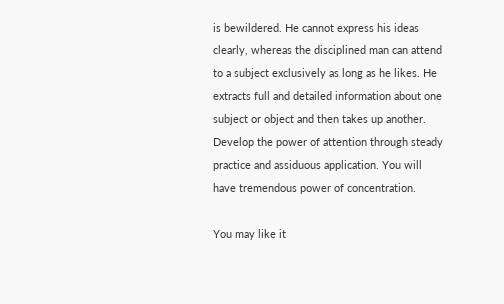is bewildered. He cannot express his ideas clearly, whereas the disciplined man can attend to a subject exclusively as long as he likes. He extracts full and detailed information about one subject or object and then takes up another. Develop the power of attention through steady practice and assiduous application. You will have tremendous power of concentration.

You may like it